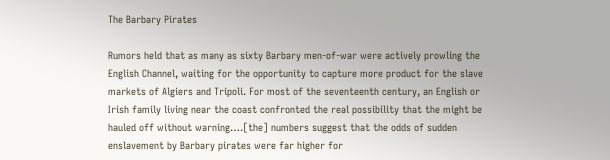The Barbary Pirates

Rumors held that as many as sixty Barbary men-of-war were actively prowling the English Channel, waiting for the opportunity to capture more product for the slave markets of Algiers and Tripoli. For most of the seventeenth century, an English or Irish family living near the coast confronted the real possibility that the might be hauled off without warning….[the] numbers suggest that the odds of sudden enslavement by Barbary pirates were far higher for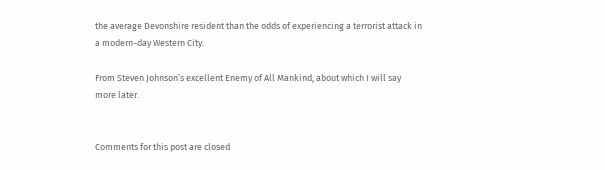the average Devonshire resident than the odds of experiencing a terrorist attack in a modern-day Western City.

From Steven Johnson’s excellent Enemy of All Mankind, about which I will say more later.


Comments for this post are closed